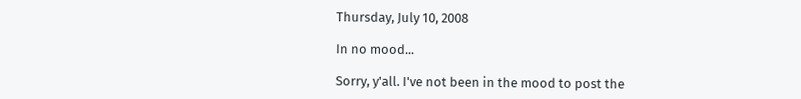Thursday, July 10, 2008

In no mood...

Sorry, y'all. I've not been in the mood to post the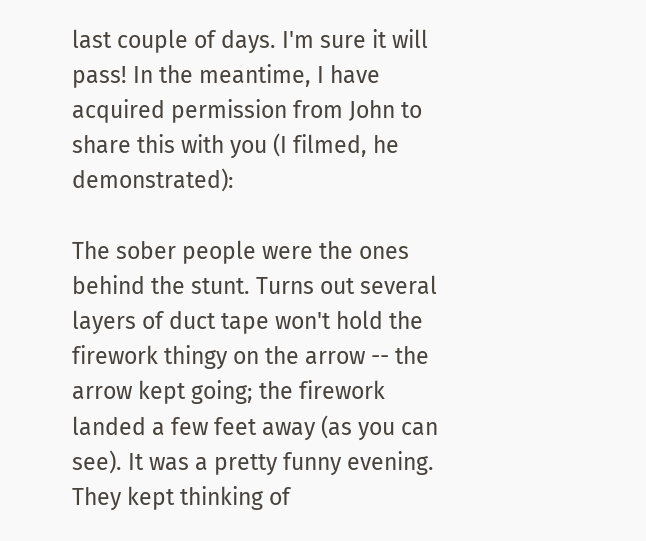last couple of days. I'm sure it will pass! In the meantime, I have acquired permission from John to share this with you (I filmed, he demonstrated):

The sober people were the ones behind the stunt. Turns out several layers of duct tape won't hold the firework thingy on the arrow -- the arrow kept going; the firework landed a few feet away (as you can see). It was a pretty funny evening. They kept thinking of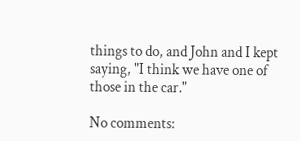things to do, and John and I kept saying, "I think we have one of those in the car."

No comments: